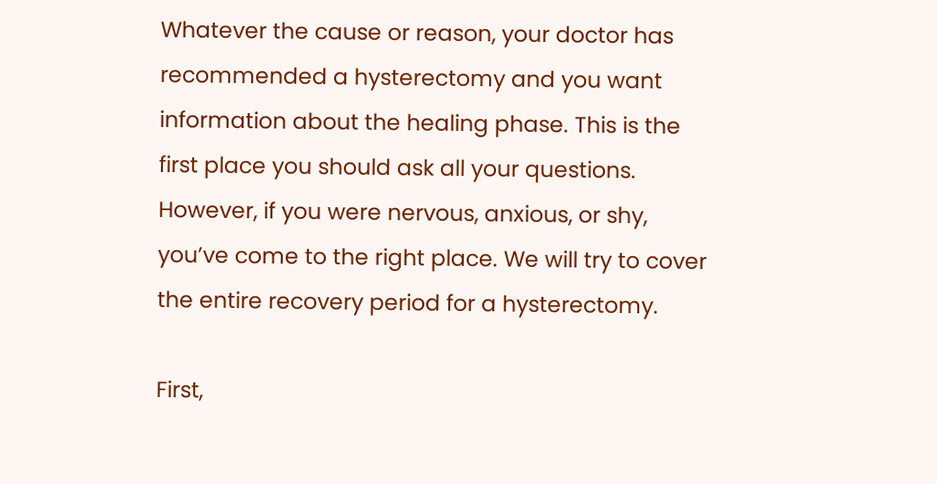Whatever the cause or reason, your doctor has recommended a hysterectomy and you want information about the healing phase. This is the first place you should ask all your questions. However, if you were nervous, anxious, or shy, you’ve come to the right place. We will try to cover the entire recovery period for a hysterectomy.

First,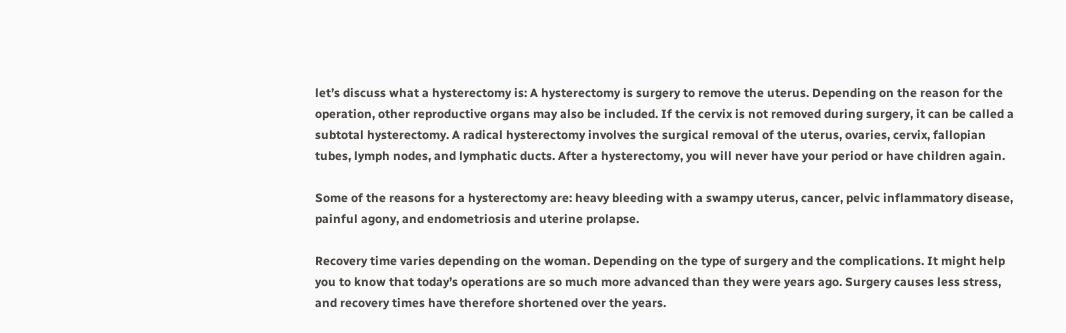let’s discuss what a hysterectomy is: A hysterectomy is surgery to remove the uterus. Depending on the reason for the operation, other reproductive organs may also be included. If the cervix is not removed during surgery, it can be called a subtotal hysterectomy. A radical hysterectomy involves the surgical removal of the uterus, ovaries, cervix, fallopian tubes, lymph nodes, and lymphatic ducts. After a hysterectomy, you will never have your period or have children again.

Some of the reasons for a hysterectomy are: heavy bleeding with a swampy uterus, cancer, pelvic inflammatory disease, painful agony, and endometriosis and uterine prolapse.

Recovery time varies depending on the woman. Depending on the type of surgery and the complications. It might help you to know that today’s operations are so much more advanced than they were years ago. Surgery causes less stress, and recovery times have therefore shortened over the years.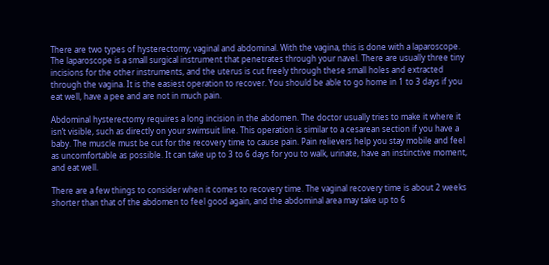There are two types of hysterectomy; vaginal and abdominal. With the vagina, this is done with a laparoscope. The laparoscope is a small surgical instrument that penetrates through your navel. There are usually three tiny incisions for the other instruments, and the uterus is cut freely through these small holes and extracted through the vagina. It is the easiest operation to recover. You should be able to go home in 1 to 3 days if you eat well, have a pee and are not in much pain.

Abdominal hysterectomy requires a long incision in the abdomen. The doctor usually tries to make it where it isn’t visible, such as directly on your swimsuit line. This operation is similar to a cesarean section if you have a baby. The muscle must be cut for the recovery time to cause pain. Pain relievers help you stay mobile and feel as uncomfortable as possible. It can take up to 3 to 6 days for you to walk, urinate, have an instinctive moment, and eat well.

There are a few things to consider when it comes to recovery time. The vaginal recovery time is about 2 weeks shorter than that of the abdomen to feel good again, and the abdominal area may take up to 6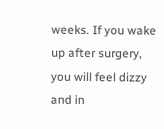weeks. If you wake up after surgery, you will feel dizzy and in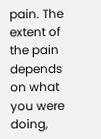pain. The extent of the pain depends on what you were doing,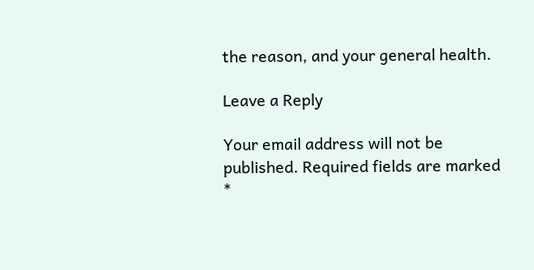the reason, and your general health.

Leave a Reply

Your email address will not be published. Required fields are marked *